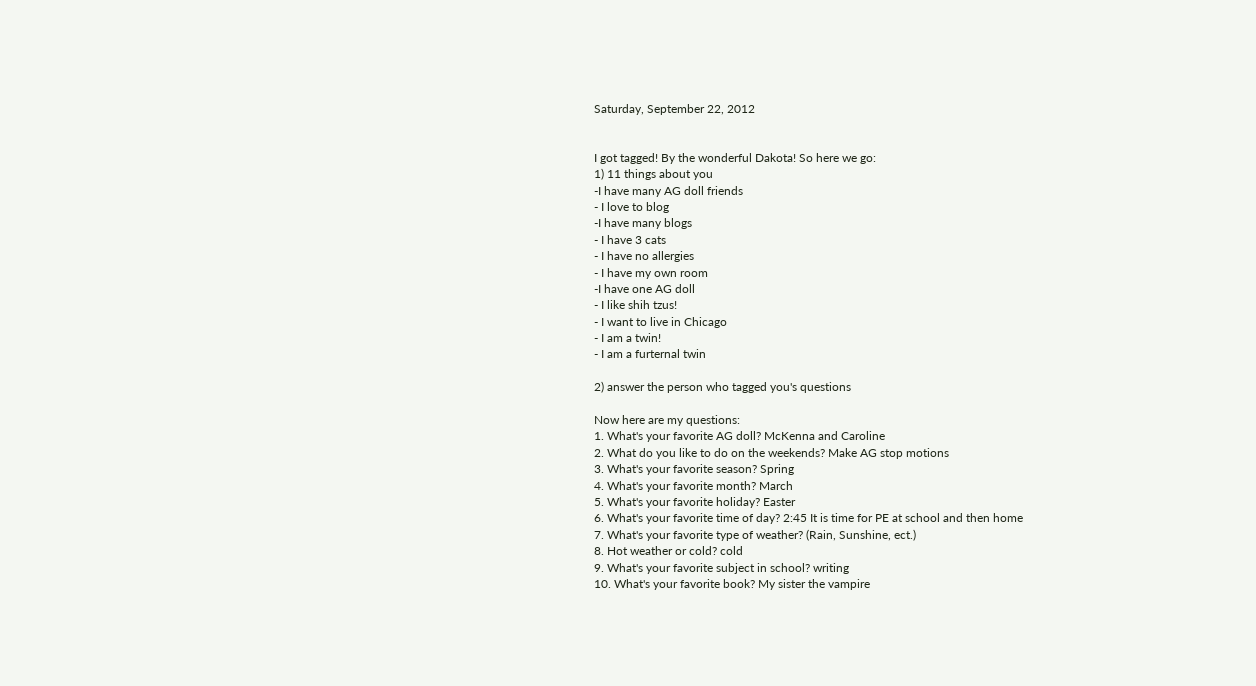Saturday, September 22, 2012


I got tagged! By the wonderful Dakota! So here we go:
1) 11 things about you
-I have many AG doll friends
- I love to blog
-I have many blogs
- I have 3 cats
- I have no allergies
- I have my own room
-I have one AG doll
- I like shih tzus!
- I want to live in Chicago
- I am a twin!
- I am a furternal twin

2) answer the person who tagged you's questions

Now here are my questions:
1. What's your favorite AG doll? McKenna and Caroline
2. What do you like to do on the weekends? Make AG stop motions
3. What's your favorite season? Spring
4. What's your favorite month? March
5. What's your favorite holiday? Easter
6. What's your favorite time of day? 2:45 It is time for PE at school and then home
7. What's your favorite type of weather? (Rain, Sunshine, ect.)
8. Hot weather or cold? cold
9. What's your favorite subject in school? writing
10. What's your favorite book? My sister the vampire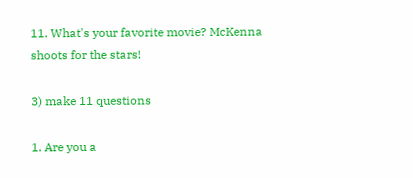11. What's your favorite movie? McKenna shoots for the stars!

3) make 11 questions

1. Are you a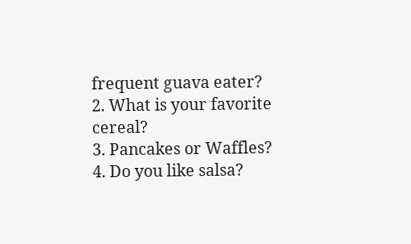frequent guava eater?
2. What is your favorite cereal?
3. Pancakes or Waffles?
4. Do you like salsa?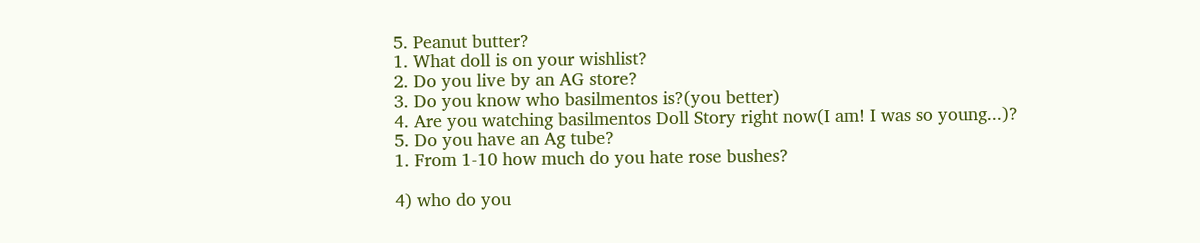5. Peanut butter?
1. What doll is on your wishlist?
2. Do you live by an AG store?
3. Do you know who basilmentos is?(you better)
4. Are you watching basilmentos Doll Story right now(I am! I was so young...)?
5. Do you have an Ag tube?
1. From 1-10 how much do you hate rose bushes?

4) who do you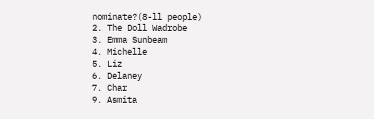nominate?(8-ll people)
2. The Doll Wadrobe
3. Emma Sunbeam
4. Michelle
5. Liz
6. Delaney
7. Char
9. Asmita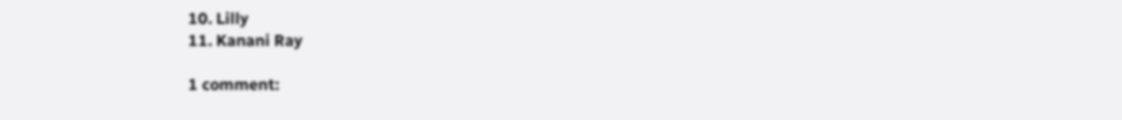10. Lilly
11. Kanani Ray

1 comment: